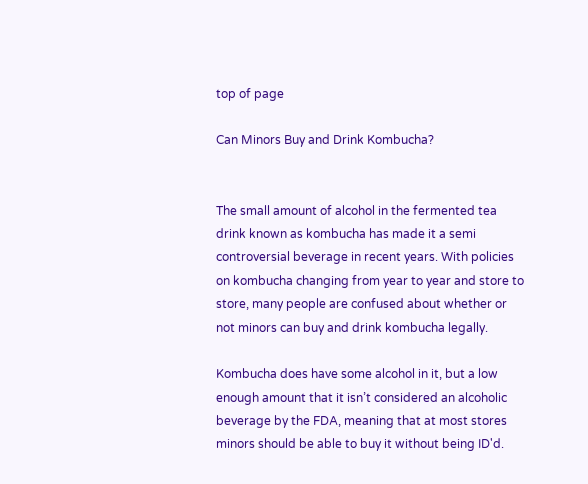top of page

Can Minors Buy and Drink Kombucha?


The small amount of alcohol in the fermented tea drink known as kombucha has made it a semi controversial beverage in recent years. With policies on kombucha changing from year to year and store to store, many people are confused about whether or not minors can buy and drink kombucha legally.

Kombucha does have some alcohol in it, but a low enough amount that it isn’t considered an alcoholic beverage by the FDA, meaning that at most stores minors should be able to buy it without being ID'd.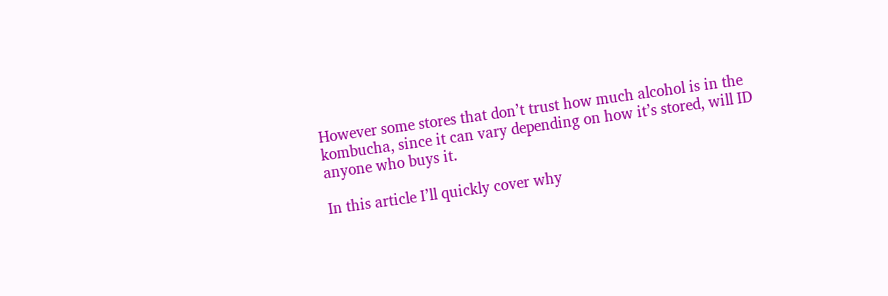However some stores that don’t trust how much alcohol is in the kombucha, since it can vary depending on how it’s stored, will ID anyone who buys it.

In this article I’ll quickly cover why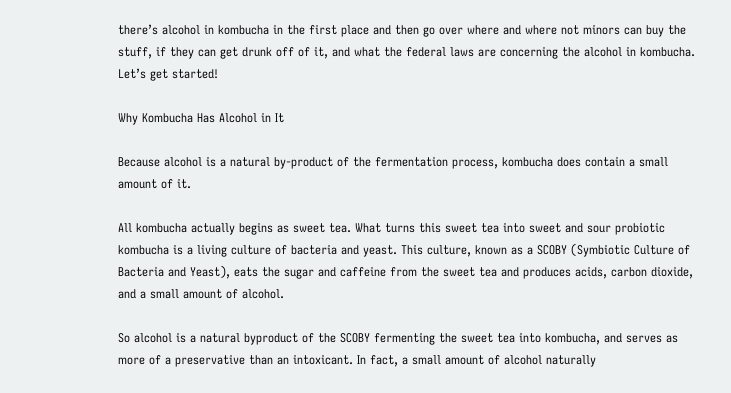there’s alcohol in kombucha in the first place and then go over where and where not minors can buy the stuff, if they can get drunk off of it, and what the federal laws are concerning the alcohol in kombucha. Let’s get started!

Why Kombucha Has Alcohol in It

Because alcohol is a natural by-product of the fermentation process, kombucha does contain a small amount of it.

All kombucha actually begins as sweet tea. What turns this sweet tea into sweet and sour probiotic kombucha is a living culture of bacteria and yeast. This culture, known as a SCOBY (Symbiotic Culture of Bacteria and Yeast), eats the sugar and caffeine from the sweet tea and produces acids, carbon dioxide, and a small amount of alcohol.

So alcohol is a natural byproduct of the SCOBY fermenting the sweet tea into kombucha, and serves as more of a preservative than an intoxicant. In fact, a small amount of alcohol naturally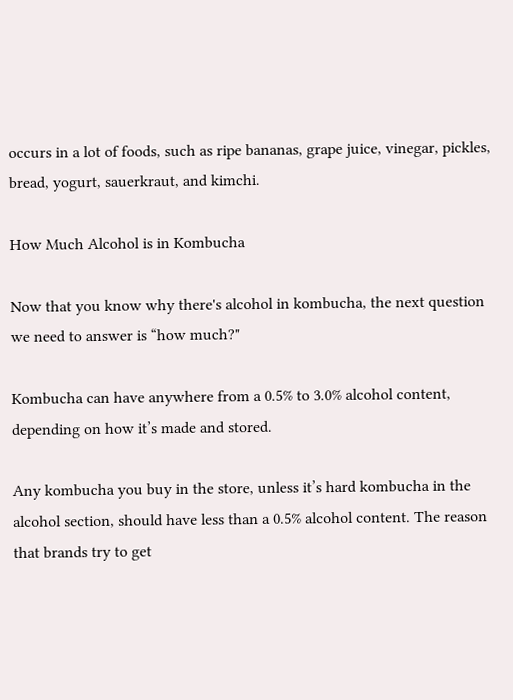occurs in a lot of foods, such as ripe bananas, grape juice, vinegar, pickles, bread, yogurt, sauerkraut, and kimchi.

How Much Alcohol is in Kombucha

Now that you know why there's alcohol in kombucha, the next question we need to answer is “how much?"

Kombucha can have anywhere from a 0.5% to 3.0% alcohol content, depending on how it’s made and stored.

Any kombucha you buy in the store, unless it’s hard kombucha in the alcohol section, should have less than a 0.5% alcohol content. The reason that brands try to get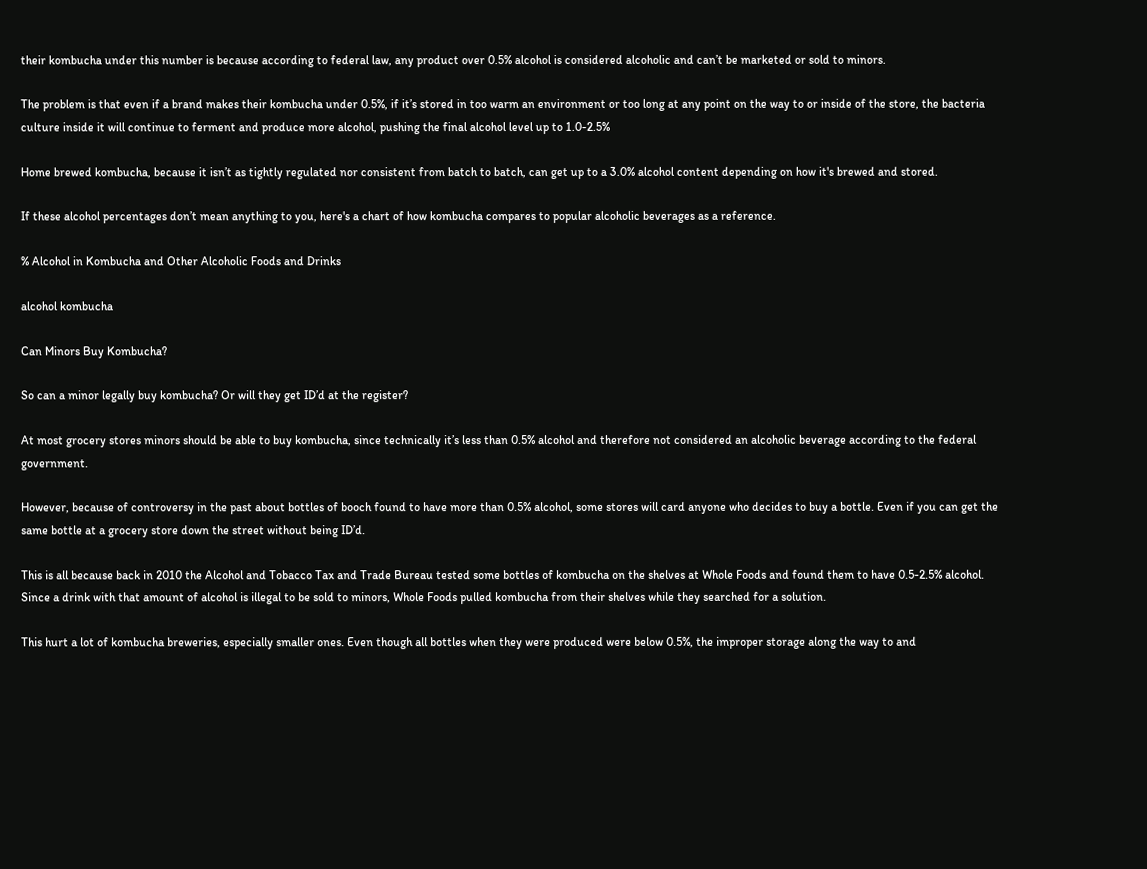their kombucha under this number is because according to federal law, any product over 0.5% alcohol is considered alcoholic and can’t be marketed or sold to minors.

The problem is that even if a brand makes their kombucha under 0.5%, if it’s stored in too warm an environment or too long at any point on the way to or inside of the store, the bacteria culture inside it will continue to ferment and produce more alcohol, pushing the final alcohol level up to 1.0-2.5%

Home brewed kombucha, because it isn’t as tightly regulated nor consistent from batch to batch, can get up to a 3.0% alcohol content depending on how it's brewed and stored.

If these alcohol percentages don’t mean anything to you, here's a chart of how kombucha compares to popular alcoholic beverages as a reference.

% Alcohol in Kombucha and Other Alcoholic Foods and Drinks

alcohol kombucha

Can Minors Buy Kombucha?

So can a minor legally buy kombucha? Or will they get ID’d at the register?

At most grocery stores minors should be able to buy kombucha, since technically it’s less than 0.5% alcohol and therefore not considered an alcoholic beverage according to the federal government.

However, because of controversy in the past about bottles of booch found to have more than 0.5% alcohol, some stores will card anyone who decides to buy a bottle. Even if you can get the same bottle at a grocery store down the street without being ID’d.

This is all because back in 2010 the Alcohol and Tobacco Tax and Trade Bureau tested some bottles of kombucha on the shelves at Whole Foods and found them to have 0.5-2.5% alcohol. Since a drink with that amount of alcohol is illegal to be sold to minors, Whole Foods pulled kombucha from their shelves while they searched for a solution.

This hurt a lot of kombucha breweries, especially smaller ones. Even though all bottles when they were produced were below 0.5%, the improper storage along the way to and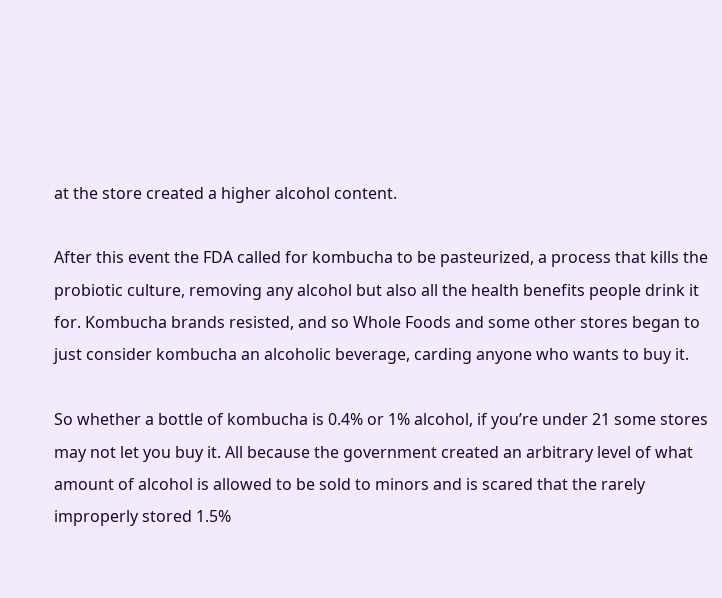at the store created a higher alcohol content.

After this event the FDA called for kombucha to be pasteurized, a process that kills the probiotic culture, removing any alcohol but also all the health benefits people drink it for. Kombucha brands resisted, and so Whole Foods and some other stores began to just consider kombucha an alcoholic beverage, carding anyone who wants to buy it.

So whether a bottle of kombucha is 0.4% or 1% alcohol, if you’re under 21 some stores may not let you buy it. All because the government created an arbitrary level of what amount of alcohol is allowed to be sold to minors and is scared that the rarely improperly stored 1.5%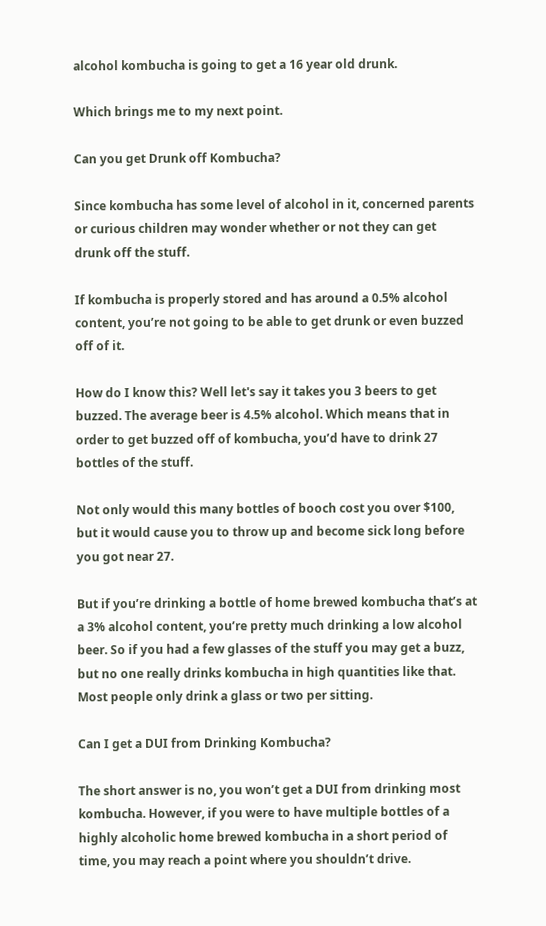alcohol kombucha is going to get a 16 year old drunk.

Which brings me to my next point.

Can you get Drunk off Kombucha?

Since kombucha has some level of alcohol in it, concerned parents or curious children may wonder whether or not they can get drunk off the stuff.

If kombucha is properly stored and has around a 0.5% alcohol content, you’re not going to be able to get drunk or even buzzed off of it.

How do I know this? Well let's say it takes you 3 beers to get buzzed. The average beer is 4.5% alcohol. Which means that in order to get buzzed off of kombucha, you’d have to drink 27 bottles of the stuff.

Not only would this many bottles of booch cost you over $100, but it would cause you to throw up and become sick long before you got near 27.

But if you’re drinking a bottle of home brewed kombucha that’s at a 3% alcohol content, you’re pretty much drinking a low alcohol beer. So if you had a few glasses of the stuff you may get a buzz, but no one really drinks kombucha in high quantities like that. Most people only drink a glass or two per sitting.

Can I get a DUI from Drinking Kombucha?

The short answer is no, you won’t get a DUI from drinking most kombucha. However, if you were to have multiple bottles of a highly alcoholic home brewed kombucha in a short period of time, you may reach a point where you shouldn’t drive.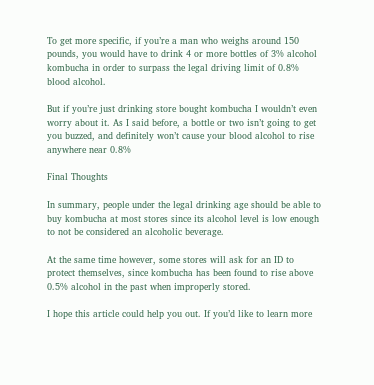To get more specific, if you’re a man who weighs around 150 pounds, you would have to drink 4 or more bottles of 3% alcohol kombucha in order to surpass the legal driving limit of 0.8% blood alcohol.

But if you’re just drinking store bought kombucha I wouldn’t even worry about it. As I said before, a bottle or two isn’t going to get you buzzed, and definitely won’t cause your blood alcohol to rise anywhere near 0.8%

Final Thoughts

In summary, people under the legal drinking age should be able to buy kombucha at most stores since its alcohol level is low enough to not be considered an alcoholic beverage.

At the same time however, some stores will ask for an ID to protect themselves, since kombucha has been found to rise above 0.5% alcohol in the past when improperly stored.

I hope this article could help you out. If you’d like to learn more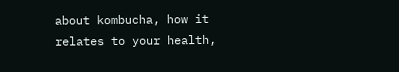about kombucha, how it relates to your health,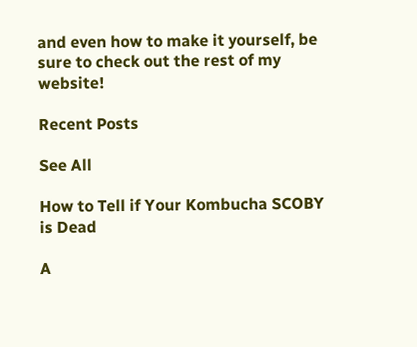and even how to make it yourself, be sure to check out the rest of my website!

Recent Posts

See All

How to Tell if Your Kombucha SCOBY is Dead

A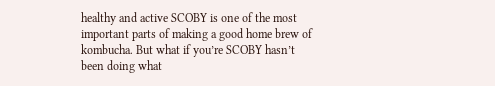healthy and active SCOBY is one of the most important parts of making a good home brew of kombucha. But what if you’re SCOBY hasn’t been doing what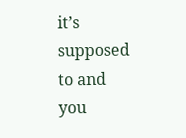it’s supposed to and you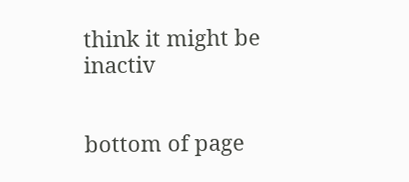think it might be inactiv


bottom of page